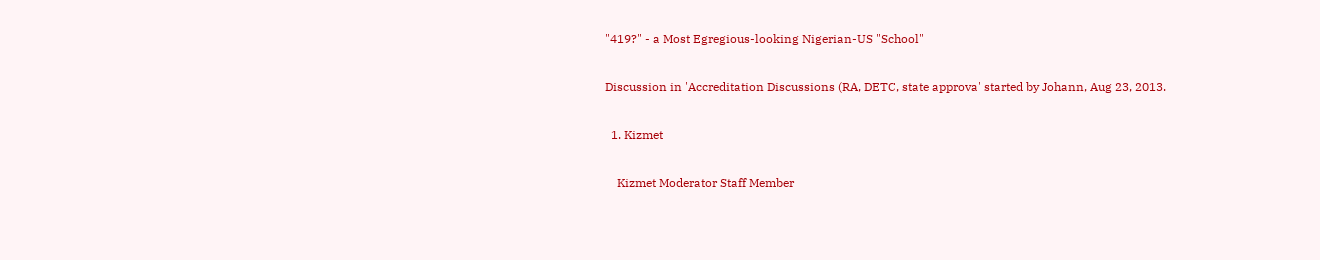"419?" - a Most Egregious-looking Nigerian-US "School"

Discussion in 'Accreditation Discussions (RA, DETC, state approva' started by Johann, Aug 23, 2013.

  1. Kizmet

    Kizmet Moderator Staff Member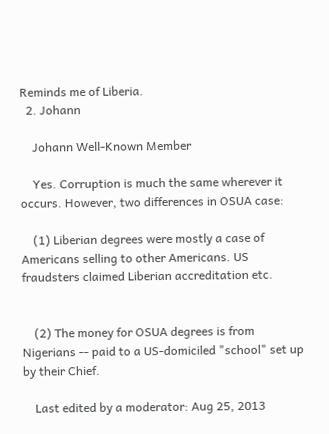Reminds me of Liberia.
  2. Johann

    Johann Well-Known Member

    Yes. Corruption is much the same wherever it occurs. However, two differences in OSUA case:

    (1) Liberian degrees were mostly a case of Americans selling to other Americans. US fraudsters claimed Liberian accreditation etc.


    (2) The money for OSUA degrees is from Nigerians -- paid to a US-domiciled "school" set up by their Chief.

    Last edited by a moderator: Aug 25, 2013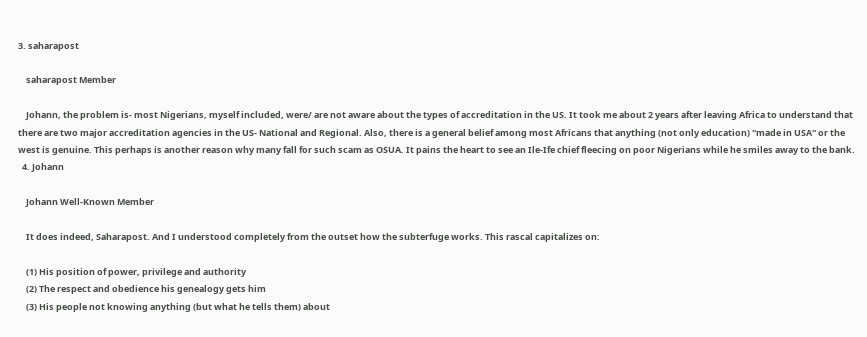3. saharapost

    saharapost Member

    Johann, the problem is- most Nigerians, myself included, were/ are not aware about the types of accreditation in the US. It took me about 2 years after leaving Africa to understand that there are two major accreditation agencies in the US- National and Regional. Also, there is a general belief among most Africans that anything (not only education) ''made in USA'' or the west is genuine. This perhaps is another reason why many fall for such scam as OSUA. It pains the heart to see an Ile-Ife chief fleecing on poor Nigerians while he smiles away to the bank.
  4. Johann

    Johann Well-Known Member

    It does indeed, Saharapost. And I understood completely from the outset how the subterfuge works. This rascal capitalizes on:

    (1) His position of power, privilege and authority
    (2) The respect and obedience his genealogy gets him
    (3) His people not knowing anything (but what he tells them) about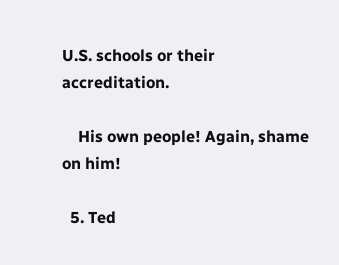U.S. schools or their accreditation.

    His own people! Again, shame on him!

  5. Ted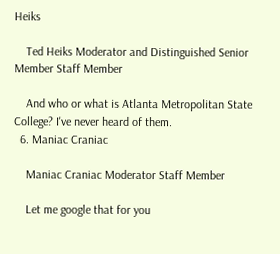Heiks

    Ted Heiks Moderator and Distinguished Senior Member Staff Member

    And who or what is Atlanta Metropolitan State College? I've never heard of them.
  6. Maniac Craniac

    Maniac Craniac Moderator Staff Member

    Let me google that for you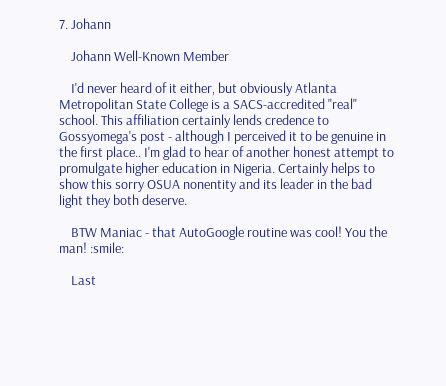7. Johann

    Johann Well-Known Member

    I'd never heard of it either, but obviously Atlanta Metropolitan State College is a SACS-accredited "real" school. This affiliation certainly lends credence to Gossyomega's post - although I perceived it to be genuine in the first place.. I'm glad to hear of another honest attempt to promulgate higher education in Nigeria. Certainly helps to show this sorry OSUA nonentity and its leader in the bad light they both deserve.

    BTW Maniac - that AutoGoogle routine was cool! You the man! :smile:

    Last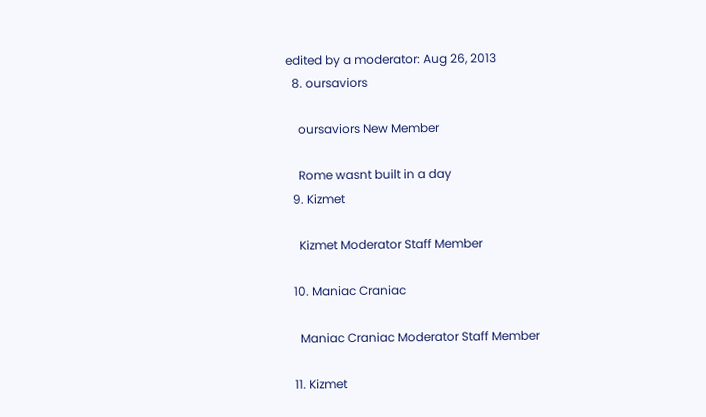edited by a moderator: Aug 26, 2013
  8. oursaviors

    oursaviors New Member

    Rome wasnt built in a day
  9. Kizmet

    Kizmet Moderator Staff Member

  10. Maniac Craniac

    Maniac Craniac Moderator Staff Member

  11. Kizmet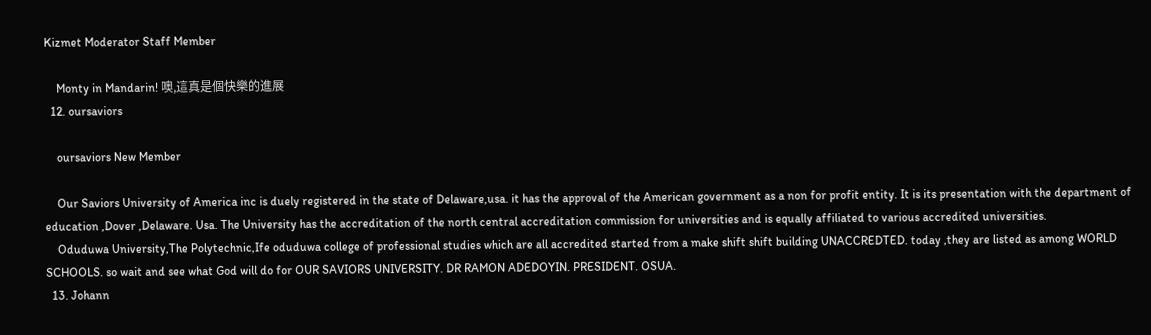Kizmet Moderator Staff Member

    Monty in Mandarin! 噢,這真是個快樂的進展
  12. oursaviors

    oursaviors New Member

    Our Saviors University of America inc is duely registered in the state of Delaware,usa. it has the approval of the American government as a non for profit entity. It is its presentation with the department of education ,Dover ,Delaware. Usa. The University has the accreditation of the north central accreditation commission for universities and is equally affiliated to various accredited universities.
    Oduduwa University,The Polytechnic,Ife oduduwa college of professional studies which are all accredited started from a make shift shift building UNACCREDTED. today ,they are listed as among WORLD SCHOOLS. so wait and see what God will do for OUR SAVIORS UNIVERSITY. DR RAMON ADEDOYIN. PRESIDENT. OSUA.
  13. Johann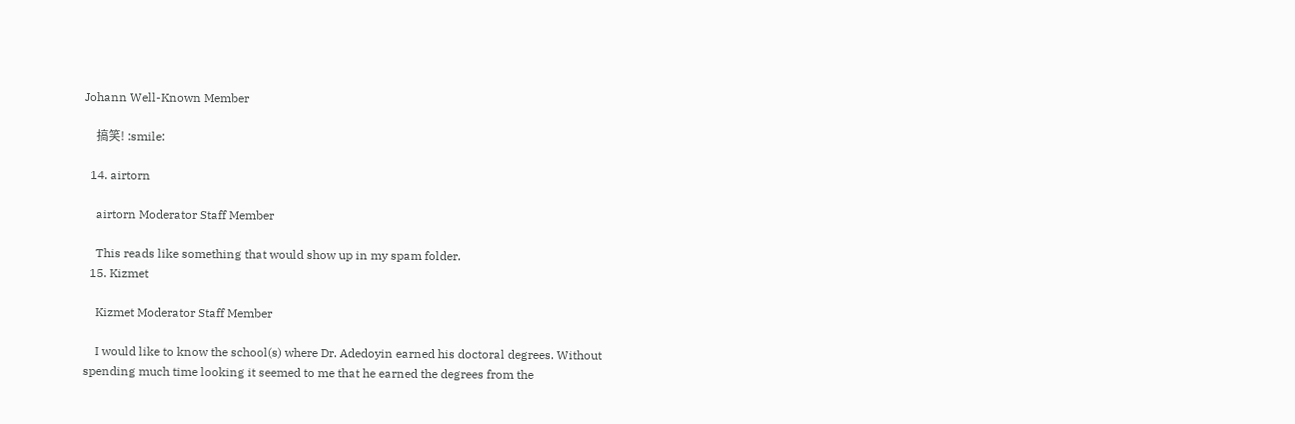Johann Well-Known Member

    搞笑! :smile:

  14. airtorn

    airtorn Moderator Staff Member

    This reads like something that would show up in my spam folder.
  15. Kizmet

    Kizmet Moderator Staff Member

    I would like to know the school(s) where Dr. Adedoyin earned his doctoral degrees. Without spending much time looking it seemed to me that he earned the degrees from the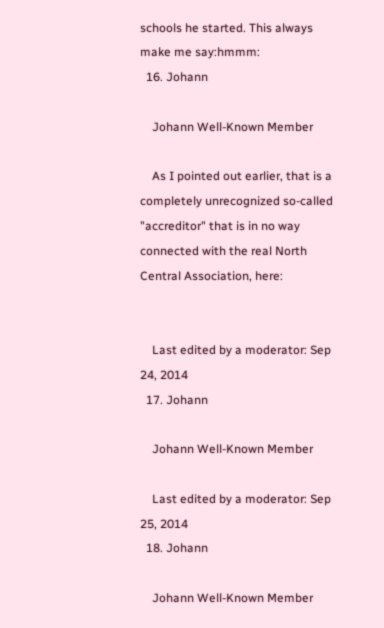schools he started. This always make me say:hmmm:
  16. Johann

    Johann Well-Known Member

    As I pointed out earlier, that is a completely unrecognized so-called "accreditor" that is in no way connected with the real North Central Association, here:


    Last edited by a moderator: Sep 24, 2014
  17. Johann

    Johann Well-Known Member

    Last edited by a moderator: Sep 25, 2014
  18. Johann

    Johann Well-Known Member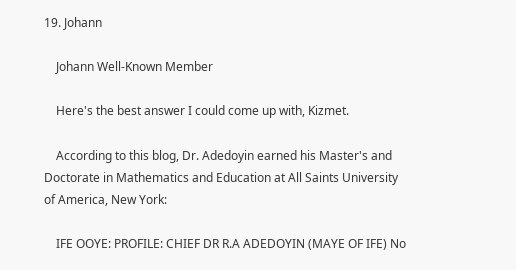19. Johann

    Johann Well-Known Member

    Here's the best answer I could come up with, Kizmet.

    According to this blog, Dr. Adedoyin earned his Master's and Doctorate in Mathematics and Education at All Saints University of America, New York:

    IFE OOYE: PROFILE: CHIEF DR R.A ADEDOYIN (MAYE OF IFE) No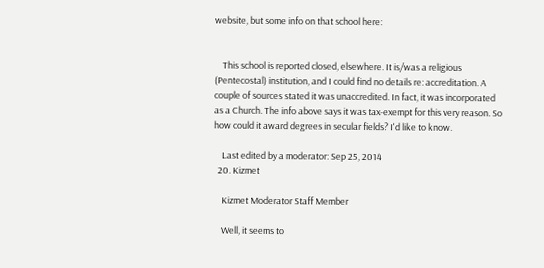website, but some info on that school here:


    This school is reported closed, elsewhere. It is/was a religious (Pentecostal) institution, and I could find no details re: accreditation. A couple of sources stated it was unaccredited. In fact, it was incorporated as a Church. The info above says it was tax-exempt for this very reason. So how could it award degrees in secular fields? I'd like to know.

    Last edited by a moderator: Sep 25, 2014
  20. Kizmet

    Kizmet Moderator Staff Member

    Well, it seems to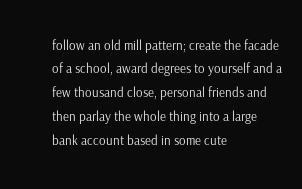follow an old mill pattern; create the facade of a school, award degrees to yourself and a few thousand close, personal friends and then parlay the whole thing into a large bank account based in some cute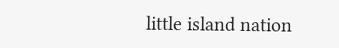little island nation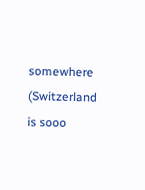somewhere (Switzerland is sooo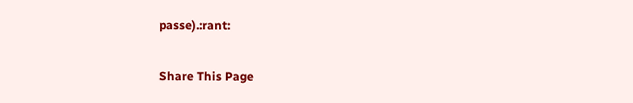passe).:rant:

Share This Page